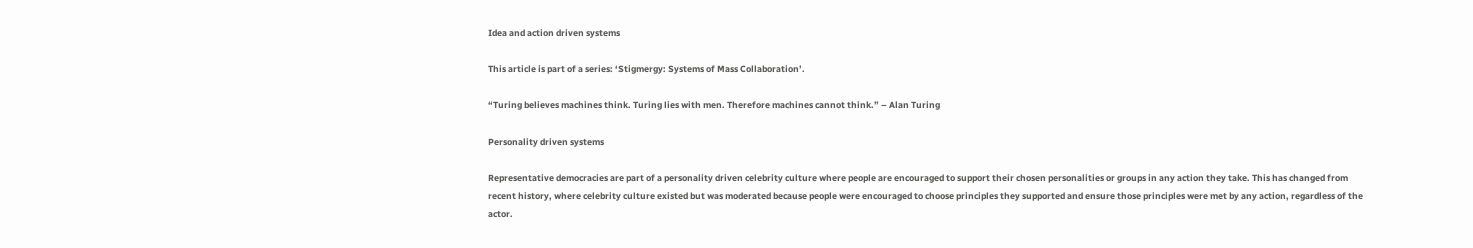Idea and action driven systems

This article is part of a series: ‘Stigmergy: Systems of Mass Collaboration’.

“Turing believes machines think. Turing lies with men. Therefore machines cannot think.” – Alan Turing

Personality driven systems

Representative democracies are part of a personality driven celebrity culture where people are encouraged to support their chosen personalities or groups in any action they take. This has changed from recent history, where celebrity culture existed but was moderated because people were encouraged to choose principles they supported and ensure those principles were met by any action, regardless of the actor.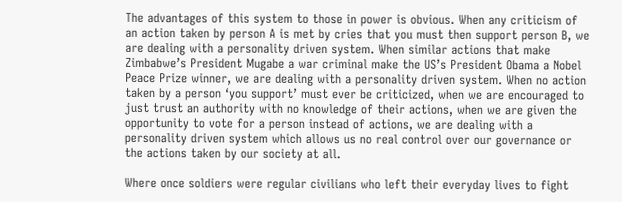The advantages of this system to those in power is obvious. When any criticism of an action taken by person A is met by cries that you must then support person B, we are dealing with a personality driven system. When similar actions that make Zimbabwe’s President Mugabe a war criminal make the US’s President Obama a Nobel Peace Prize winner, we are dealing with a personality driven system. When no action taken by a person ‘you support’ must ever be criticized, when we are encouraged to just trust an authority with no knowledge of their actions, when we are given the opportunity to vote for a person instead of actions, we are dealing with a personality driven system which allows us no real control over our governance or the actions taken by our society at all.

Where once soldiers were regular civilians who left their everyday lives to fight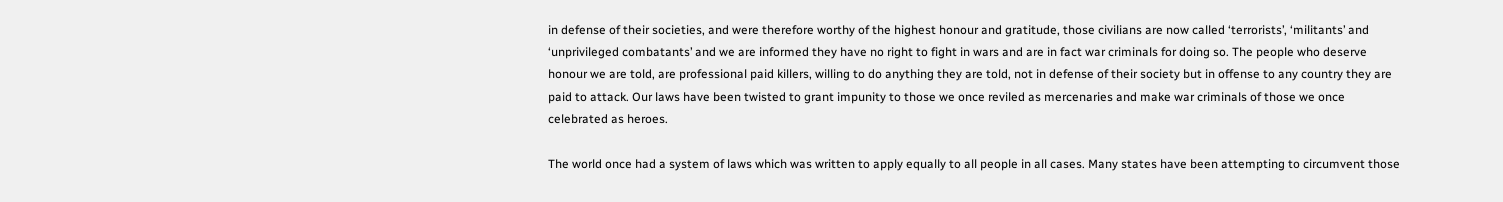in defense of their societies, and were therefore worthy of the highest honour and gratitude, those civilians are now called ‘terrorists’, ‘militants’ and ‘unprivileged combatants’ and we are informed they have no right to fight in wars and are in fact war criminals for doing so. The people who deserve honour we are told, are professional paid killers, willing to do anything they are told, not in defense of their society but in offense to any country they are paid to attack. Our laws have been twisted to grant impunity to those we once reviled as mercenaries and make war criminals of those we once celebrated as heroes.

The world once had a system of laws which was written to apply equally to all people in all cases. Many states have been attempting to circumvent those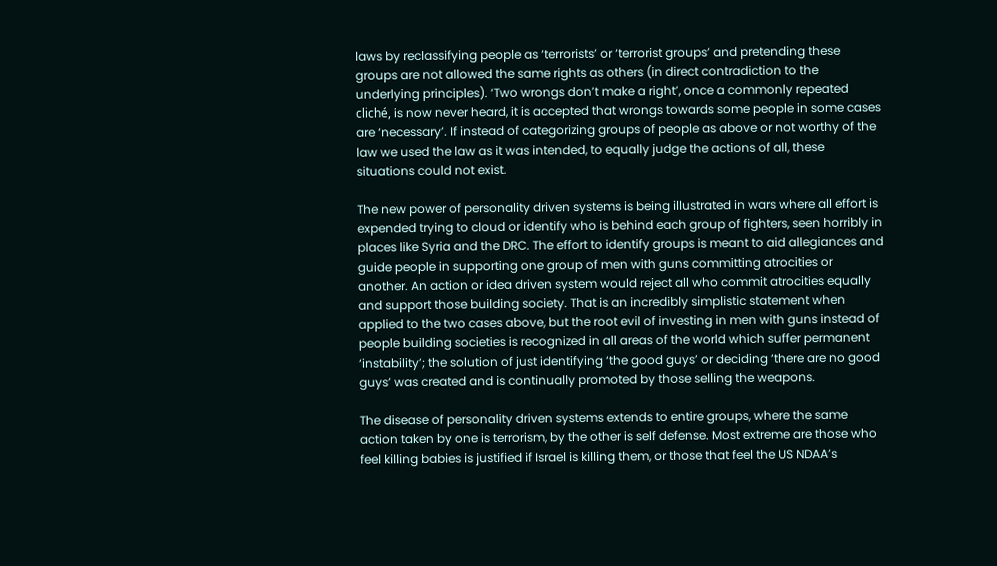laws by reclassifying people as ‘terrorists’ or ‘terrorist groups’ and pretending these groups are not allowed the same rights as others (in direct contradiction to the underlying principles). ‘Two wrongs don’t make a right’, once a commonly repeated cliché, is now never heard, it is accepted that wrongs towards some people in some cases are ‘necessary’. If instead of categorizing groups of people as above or not worthy of the law we used the law as it was intended, to equally judge the actions of all, these situations could not exist.

The new power of personality driven systems is being illustrated in wars where all effort is expended trying to cloud or identify who is behind each group of fighters, seen horribly in places like Syria and the DRC. The effort to identify groups is meant to aid allegiances and guide people in supporting one group of men with guns committing atrocities or another. An action or idea driven system would reject all who commit atrocities equally and support those building society. That is an incredibly simplistic statement when applied to the two cases above, but the root evil of investing in men with guns instead of people building societies is recognized in all areas of the world which suffer permanent ‘instability’; the solution of just identifying ‘the good guys’ or deciding ‘there are no good guys’ was created and is continually promoted by those selling the weapons.

The disease of personality driven systems extends to entire groups, where the same action taken by one is terrorism, by the other is self defense. Most extreme are those who feel killing babies is justified if Israel is killing them, or those that feel the US NDAA’s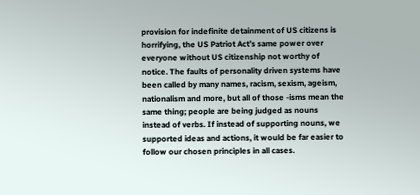provision for indefinite detainment of US citizens is horrifying, the US Patriot Act’s same power over everyone without US citizenship not worthy of notice. The faults of personality driven systems have been called by many names, racism, sexism, ageism, nationalism and more, but all of those -isms mean the same thing; people are being judged as nouns instead of verbs. If instead of supporting nouns, we supported ideas and actions, it would be far easier to follow our chosen principles in all cases.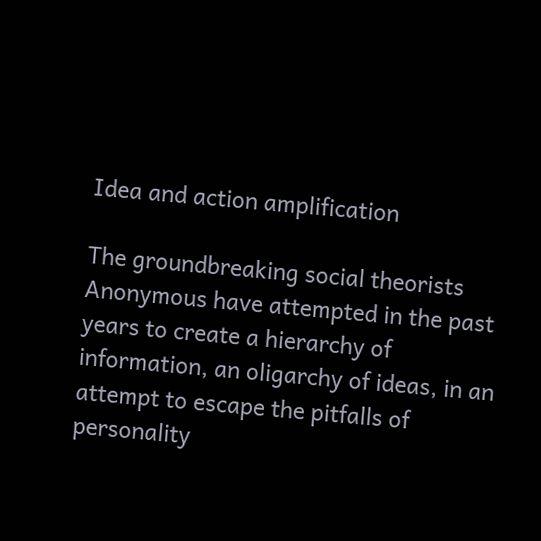Idea and action amplification

The groundbreaking social theorists Anonymous have attempted in the past years to create a hierarchy of information, an oligarchy of ideas, in an attempt to escape the pitfalls of personality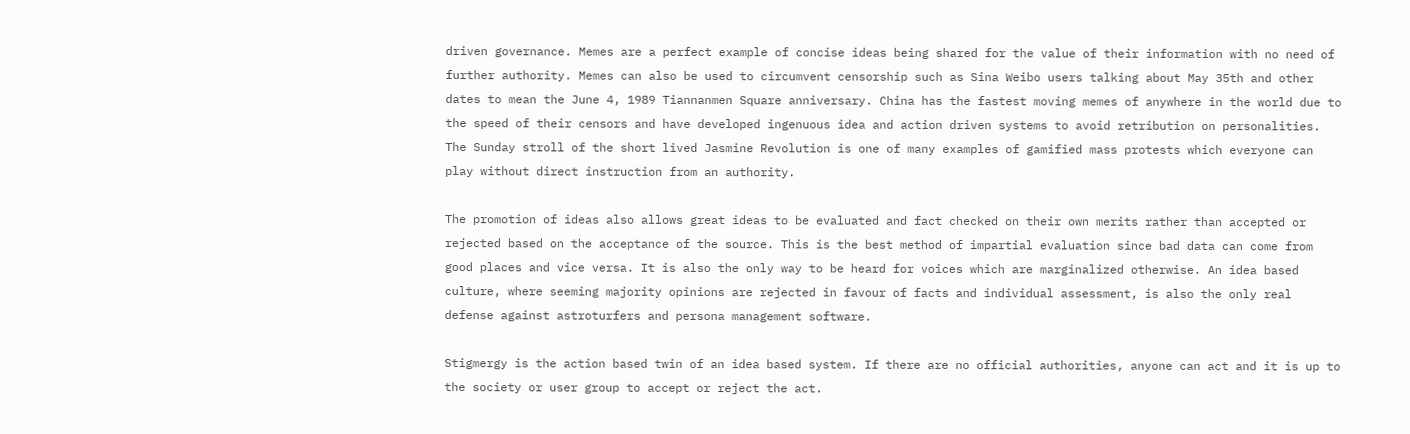driven governance. Memes are a perfect example of concise ideas being shared for the value of their information with no need of further authority. Memes can also be used to circumvent censorship such as Sina Weibo users talking about May 35th and other dates to mean the June 4, 1989 Tiannanmen Square anniversary. China has the fastest moving memes of anywhere in the world due to the speed of their censors and have developed ingenuous idea and action driven systems to avoid retribution on personalities. The Sunday stroll of the short lived Jasmine Revolution is one of many examples of gamified mass protests which everyone can play without direct instruction from an authority.

The promotion of ideas also allows great ideas to be evaluated and fact checked on their own merits rather than accepted or rejected based on the acceptance of the source. This is the best method of impartial evaluation since bad data can come from good places and vice versa. It is also the only way to be heard for voices which are marginalized otherwise. An idea based culture, where seeming majority opinions are rejected in favour of facts and individual assessment, is also the only real defense against astroturfers and persona management software.

Stigmergy is the action based twin of an idea based system. If there are no official authorities, anyone can act and it is up to the society or user group to accept or reject the act.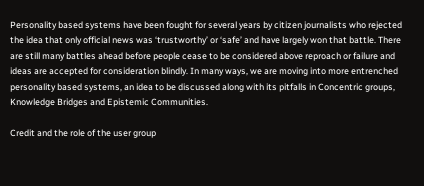Personality based systems have been fought for several years by citizen journalists who rejected the idea that only official news was ‘trustworthy’ or ‘safe’ and have largely won that battle. There are still many battles ahead before people cease to be considered above reproach or failure and ideas are accepted for consideration blindly. In many ways, we are moving into more entrenched personality based systems, an idea to be discussed along with its pitfalls in Concentric groups, Knowledge Bridges and Epistemic Communities.

Credit and the role of the user group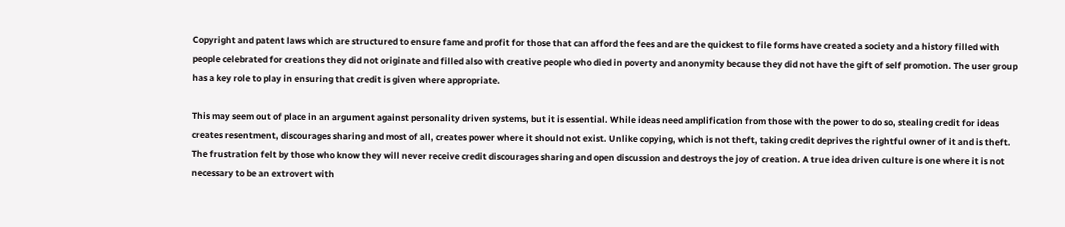Copyright and patent laws which are structured to ensure fame and profit for those that can afford the fees and are the quickest to file forms have created a society and a history filled with people celebrated for creations they did not originate and filled also with creative people who died in poverty and anonymity because they did not have the gift of self promotion. The user group has a key role to play in ensuring that credit is given where appropriate.

This may seem out of place in an argument against personality driven systems, but it is essential. While ideas need amplification from those with the power to do so, stealing credit for ideas creates resentment, discourages sharing and most of all, creates power where it should not exist. Unlike copying, which is not theft, taking credit deprives the rightful owner of it and is theft. The frustration felt by those who know they will never receive credit discourages sharing and open discussion and destroys the joy of creation. A true idea driven culture is one where it is not necessary to be an extrovert with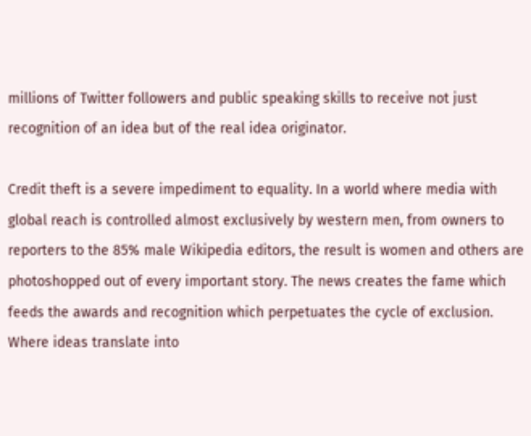millions of Twitter followers and public speaking skills to receive not just recognition of an idea but of the real idea originator.

Credit theft is a severe impediment to equality. In a world where media with global reach is controlled almost exclusively by western men, from owners to reporters to the 85% male Wikipedia editors, the result is women and others are photoshopped out of every important story. The news creates the fame which feeds the awards and recognition which perpetuates the cycle of exclusion. Where ideas translate into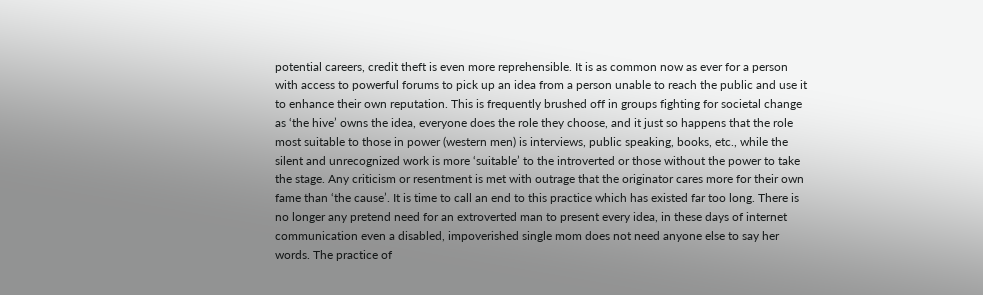potential careers, credit theft is even more reprehensible. It is as common now as ever for a person with access to powerful forums to pick up an idea from a person unable to reach the public and use it to enhance their own reputation. This is frequently brushed off in groups fighting for societal change as ‘the hive’ owns the idea, everyone does the role they choose, and it just so happens that the role most suitable to those in power (western men) is interviews, public speaking, books, etc., while the silent and unrecognized work is more ‘suitable’ to the introverted or those without the power to take the stage. Any criticism or resentment is met with outrage that the originator cares more for their own fame than ‘the cause’. It is time to call an end to this practice which has existed far too long. There is no longer any pretend need for an extroverted man to present every idea, in these days of internet communication even a disabled, impoverished single mom does not need anyone else to say her words. The practice of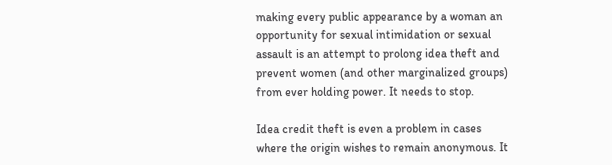making every public appearance by a woman an opportunity for sexual intimidation or sexual assault is an attempt to prolong idea theft and prevent women (and other marginalized groups) from ever holding power. It needs to stop.

Idea credit theft is even a problem in cases where the origin wishes to remain anonymous. It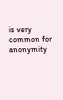is very common for anonymity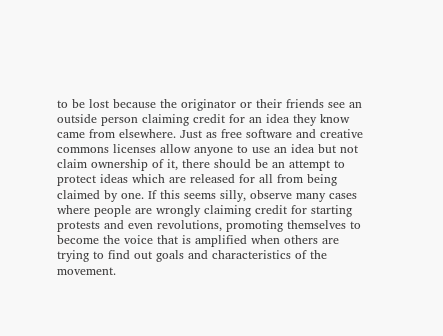to be lost because the originator or their friends see an outside person claiming credit for an idea they know came from elsewhere. Just as free software and creative commons licenses allow anyone to use an idea but not claim ownership of it, there should be an attempt to protect ideas which are released for all from being claimed by one. If this seems silly, observe many cases where people are wrongly claiming credit for starting protests and even revolutions, promoting themselves to become the voice that is amplified when others are trying to find out goals and characteristics of the movement.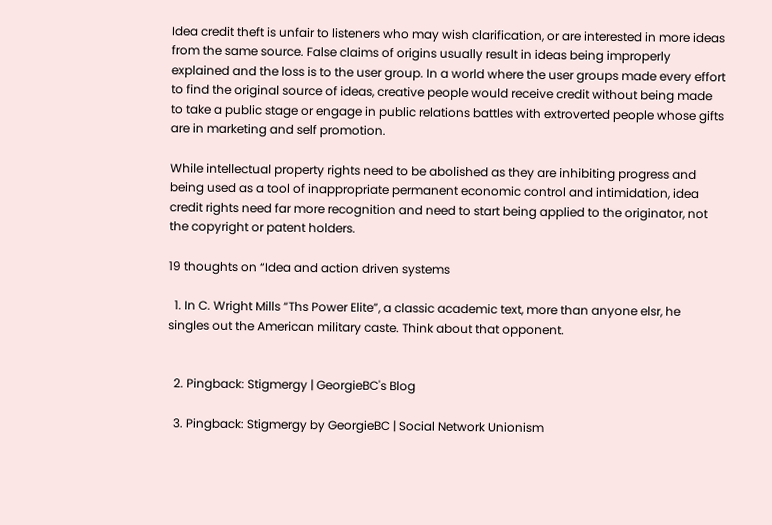Idea credit theft is unfair to listeners who may wish clarification, or are interested in more ideas from the same source. False claims of origins usually result in ideas being improperly explained and the loss is to the user group. In a world where the user groups made every effort to find the original source of ideas, creative people would receive credit without being made to take a public stage or engage in public relations battles with extroverted people whose gifts are in marketing and self promotion.

While intellectual property rights need to be abolished as they are inhibiting progress and being used as a tool of inappropriate permanent economic control and intimidation, idea credit rights need far more recognition and need to start being applied to the originator, not the copyright or patent holders.

19 thoughts on “Idea and action driven systems

  1. In C. Wright Mills “Ths Power Elite”, a classic academic text, more than anyone elsr, he singles out the American military caste. Think about that opponent.


  2. Pingback: Stigmergy | GeorgieBC's Blog

  3. Pingback: Stigmergy by GeorgieBC | Social Network Unionism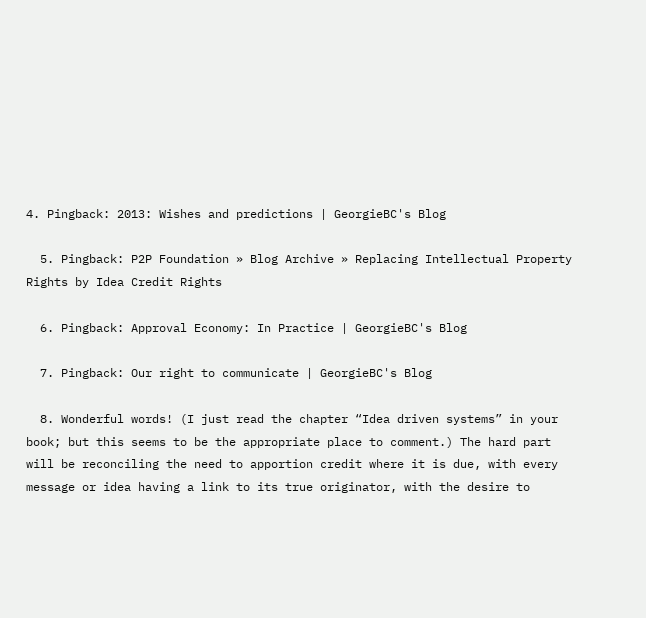4. Pingback: 2013: Wishes and predictions | GeorgieBC's Blog

  5. Pingback: P2P Foundation » Blog Archive » Replacing Intellectual Property Rights by Idea Credit Rights

  6. Pingback: Approval Economy: In Practice | GeorgieBC's Blog

  7. Pingback: Our right to communicate | GeorgieBC's Blog

  8. Wonderful words! (I just read the chapter “Idea driven systems” in your book; but this seems to be the appropriate place to comment.) The hard part will be reconciling the need to apportion credit where it is due, with every message or idea having a link to its true originator, with the desire to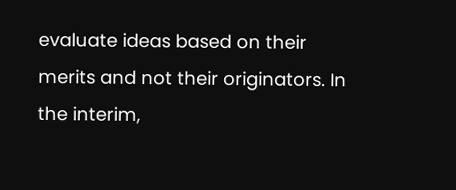evaluate ideas based on their merits and not their originators. In the interim,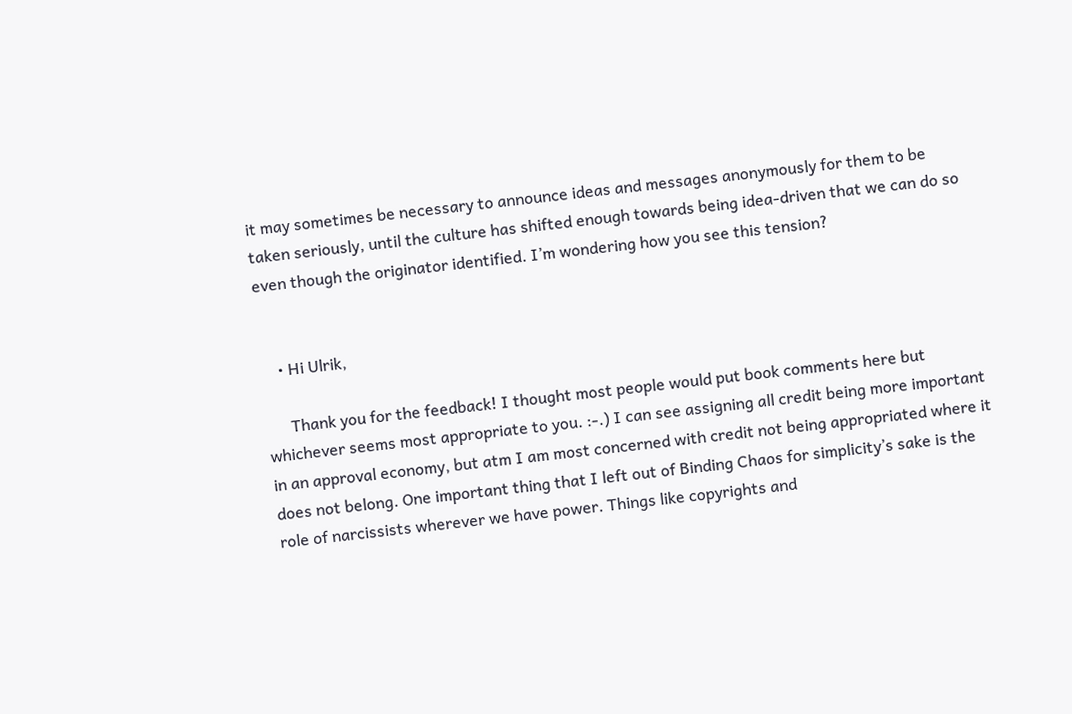it may sometimes be necessary to announce ideas and messages anonymously for them to be taken seriously, until the culture has shifted enough towards being idea-driven that we can do so even though the originator identified. I’m wondering how you see this tension?


    • Hi Ulrik,

      Thank you for the feedback! I thought most people would put book comments here but whichever seems most appropriate to you. :-.) I can see assigning all credit being more important in an approval economy, but atm I am most concerned with credit not being appropriated where it does not belong. One important thing that I left out of Binding Chaos for simplicity’s sake is the role of narcissists wherever we have power. Things like copyrights and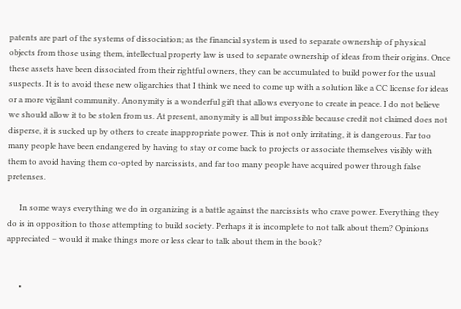patents are part of the systems of dissociation; as the financial system is used to separate ownership of physical objects from those using them, intellectual property law is used to separate ownership of ideas from their origins. Once these assets have been dissociated from their rightful owners, they can be accumulated to build power for the usual suspects. It is to avoid these new oligarchies that I think we need to come up with a solution like a CC license for ideas or a more vigilant community. Anonymity is a wonderful gift that allows everyone to create in peace. I do not believe we should allow it to be stolen from us. At present, anonymity is all but impossible because credit not claimed does not disperse, it is sucked up by others to create inappropriate power. This is not only irritating, it is dangerous. Far too many people have been endangered by having to stay or come back to projects or associate themselves visibly with them to avoid having them co-opted by narcissists, and far too many people have acquired power through false pretenses.

      In some ways everything we do in organizing is a battle against the narcissists who crave power. Everything they do is in opposition to those attempting to build society. Perhaps it is incomplete to not talk about them? Opinions appreciated – would it make things more or less clear to talk about them in the book?


      •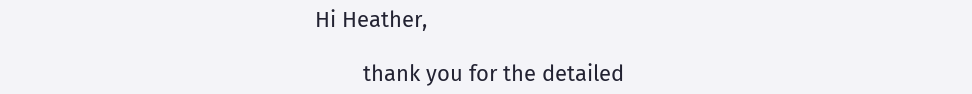Hi Heather,

        thank you for the detailed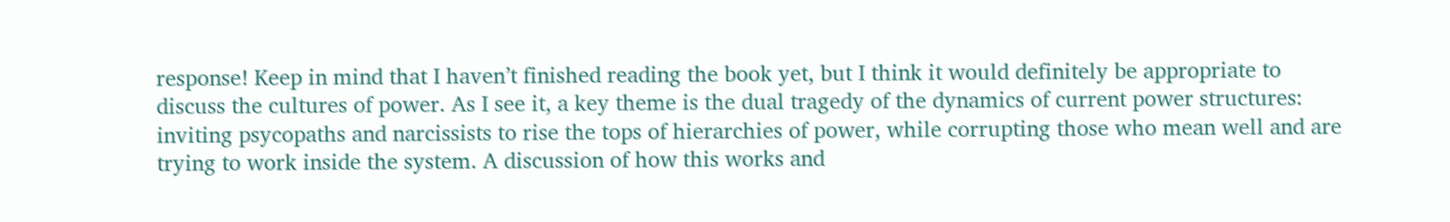response! Keep in mind that I haven’t finished reading the book yet, but I think it would definitely be appropriate to discuss the cultures of power. As I see it, a key theme is the dual tragedy of the dynamics of current power structures: inviting psycopaths and narcissists to rise the tops of hierarchies of power, while corrupting those who mean well and are trying to work inside the system. A discussion of how this works and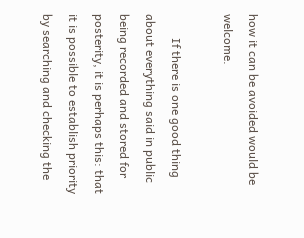how it can be avoided would be welcome.

        If there is one good thing about everything said in public being recorded and stored for posterity, it is perhaps this: that it is possible to establish priority by searching and checking the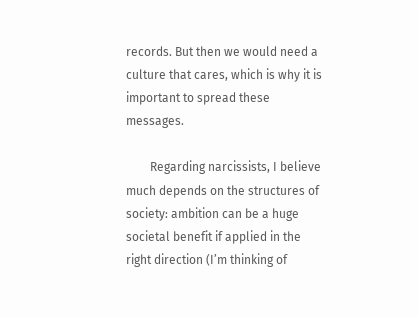records. But then we would need a culture that cares, which is why it is important to spread these messages.

        Regarding narcissists, I believe much depends on the structures of society: ambition can be a huge societal benefit if applied in the right direction (I’m thinking of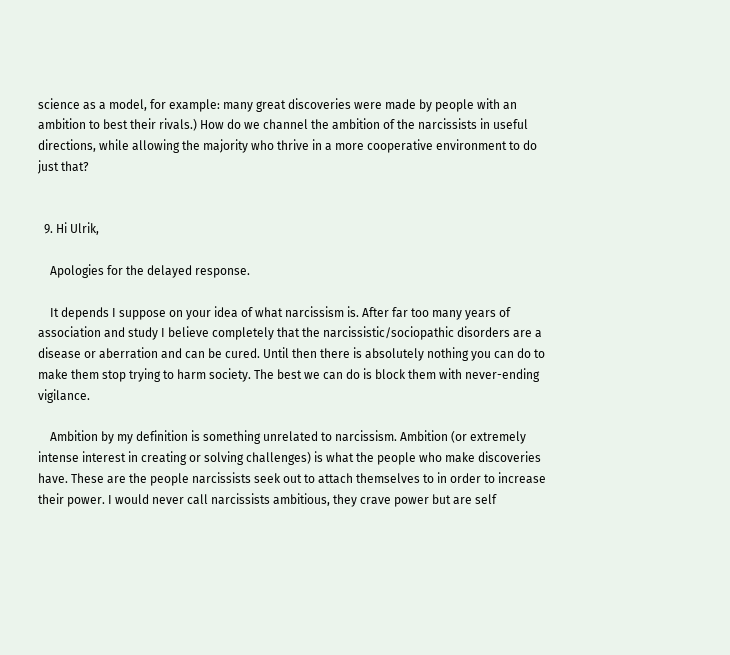science as a model, for example: many great discoveries were made by people with an ambition to best their rivals.) How do we channel the ambition of the narcissists in useful directions, while allowing the majority who thrive in a more cooperative environment to do just that?


  9. Hi Ulrik,

    Apologies for the delayed response.

    It depends I suppose on your idea of what narcissism is. After far too many years of association and study I believe completely that the narcissistic/sociopathic disorders are a disease or aberration and can be cured. Until then there is absolutely nothing you can do to make them stop trying to harm society. The best we can do is block them with never-ending vigilance.

    Ambition by my definition is something unrelated to narcissism. Ambition (or extremely intense interest in creating or solving challenges) is what the people who make discoveries have. These are the people narcissists seek out to attach themselves to in order to increase their power. I would never call narcissists ambitious, they crave power but are self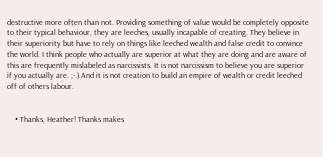destructive more often than not. Providing something of value would be completely opposite to their typical behaviour, they are leeches, usually incapable of creating. They believe in their superiority but have to rely on things like leeched wealth and false credit to convince the world. I think people who actually are superior at what they are doing and are aware of this are frequently mislabeled as narcissists. It is not narcissism to believe you are superior if you actually are. ;-.) And it is not creation to build an empire of wealth or credit leeched off of others labour.


    • Thanks, Heather! Thanks makes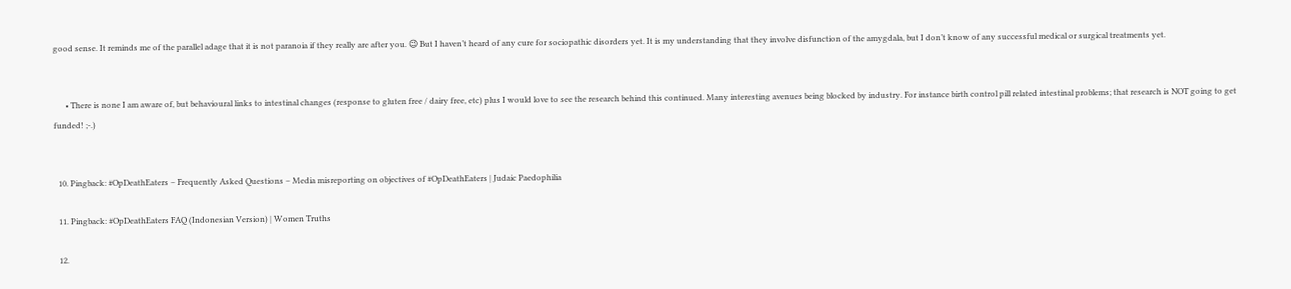good sense. It reminds me of the parallel adage that it is not paranoia if they really are after you. 😉 But I haven’t heard of any cure for sociopathic disorders yet. It is my understanding that they involve disfunction of the amygdala, but I don’t know of any successful medical or surgical treatments yet.


      • There is none I am aware of, but behavioural links to intestinal changes (response to gluten free / dairy free, etc) plus I would love to see the research behind this continued. Many interesting avenues being blocked by industry. For instance birth control pill related intestinal problems; that research is NOT going to get funded! ;-.)


  10. Pingback: #OpDeathEaters – Frequently Asked Questions – Media misreporting on objectives of #OpDeathEaters | Judaic Paedophilia

  11. Pingback: #OpDeathEaters FAQ (Indonesian Version) | Women Truths

  12.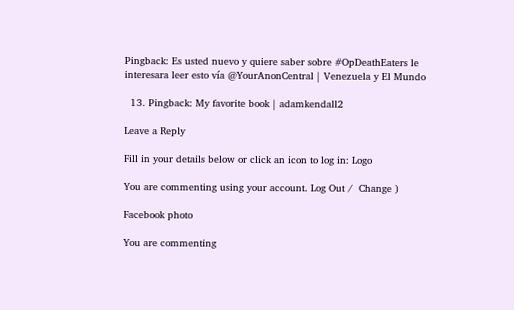Pingback: Es usted nuevo y quiere saber sobre #OpDeathEaters le interesara leer esto vía @YourAnonCentral | Venezuela y El Mundo

  13. Pingback: My favorite book | adamkendall2

Leave a Reply

Fill in your details below or click an icon to log in: Logo

You are commenting using your account. Log Out /  Change )

Facebook photo

You are commenting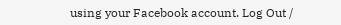using your Facebook account. Log Out /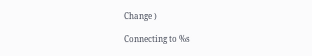Change )

Connecting to %s